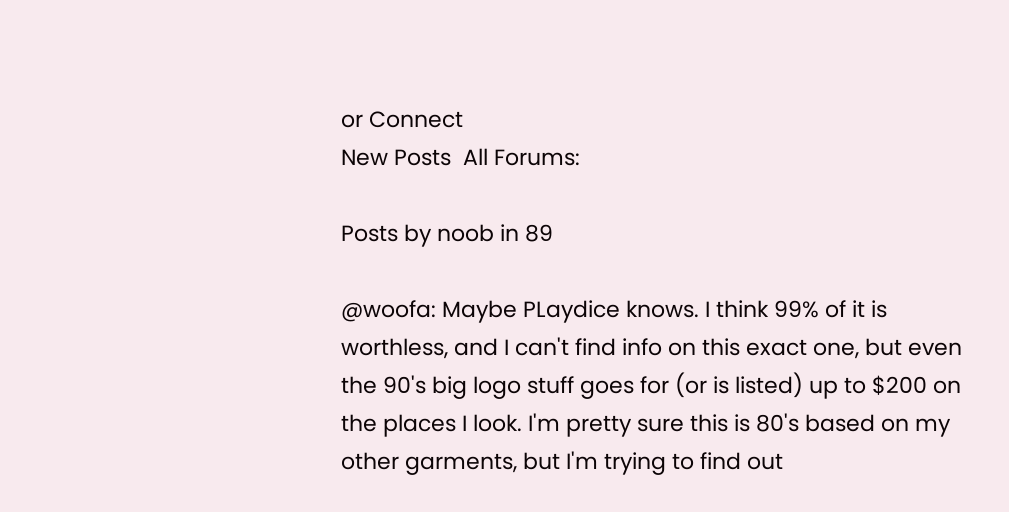or Connect
New Posts  All Forums:

Posts by noob in 89

@woofa: Maybe PLaydice knows. I think 99% of it is worthless, and I can't find info on this exact one, but even the 90's big logo stuff goes for (or is listed) up to $200 on the places I look. I'm pretty sure this is 80's based on my other garments, but I'm trying to find out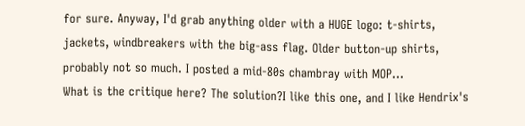for sure. Anyway, I'd grab anything older with a HUGE logo: t-shirts, jackets, windbreakers with the big-ass flag. Older button-up shirts, probably not so much. I posted a mid-80s chambray with MOP...
What is the critique here? The solution?I like this one, and I like Hendrix's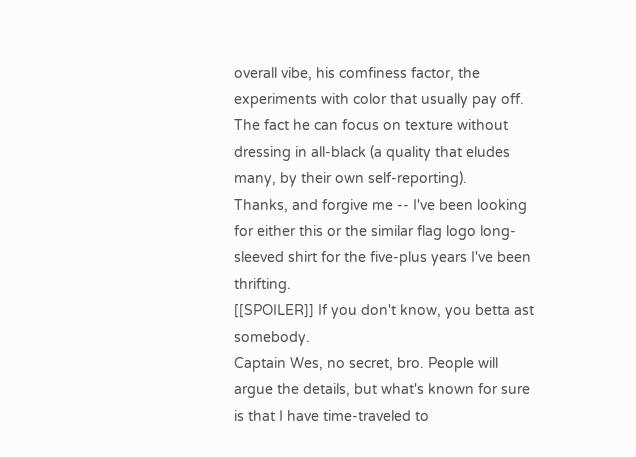overall vibe, his comfiness factor, the experiments with color that usually pay off. The fact he can focus on texture without dressing in all-black (a quality that eludes many, by their own self-reporting).
Thanks, and forgive me -- I've been looking for either this or the similar flag logo long-sleeved shirt for the five-plus years I've been thrifting.
[[SPOILER]] If you don't know, you betta ast somebody.
Captain Wes, no secret, bro. People will argue the details, but what's known for sure is that I have time-traveled to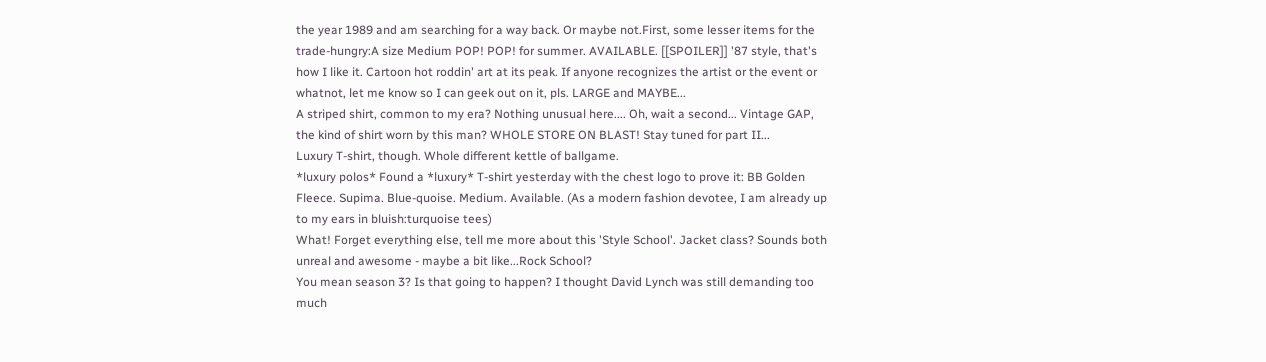the year 1989 and am searching for a way back. Or maybe not.First, some lesser items for the trade-hungry:A size Medium POP! POP! for summer. AVAILABLE. [[SPOILER]] '87 style, that's how I like it. Cartoon hot roddin' art at its peak. If anyone recognizes the artist or the event or whatnot, let me know so I can geek out on it, pls. LARGE and MAYBE...
A striped shirt, common to my era? Nothing unusual here.... Oh, wait a second... Vintage GAP, the kind of shirt worn by this man? WHOLE STORE ON BLAST! Stay tuned for part II...
Luxury T-shirt, though. Whole different kettle of ballgame.
*luxury polos* Found a *luxury* T-shirt yesterday with the chest logo to prove it: BB Golden Fleece. Supima. Blue-quoise. Medium. Available. (As a modern fashion devotee, I am already up to my ears in bluish:turquoise tees)
What! Forget everything else, tell me more about this 'Style School'. Jacket class? Sounds both unreal and awesome - maybe a bit like...Rock School?
You mean season 3? Is that going to happen? I thought David Lynch was still demanding too much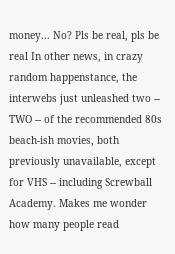money... No? Pls be real, pls be real In other news, in crazy random happenstance, the interwebs just unleashed two -- TWO -- of the recommended 80s beach-ish movies, both previously unavailable, except for VHS -- including Screwball Academy. Makes me wonder how many people read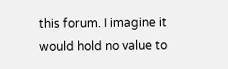this forum. I imagine it would hold no value to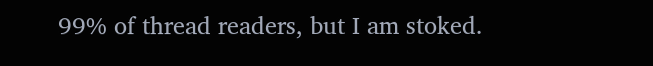99% of thread readers, but I am stoked.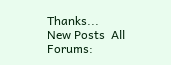Thanks...
New Posts  All Forums: